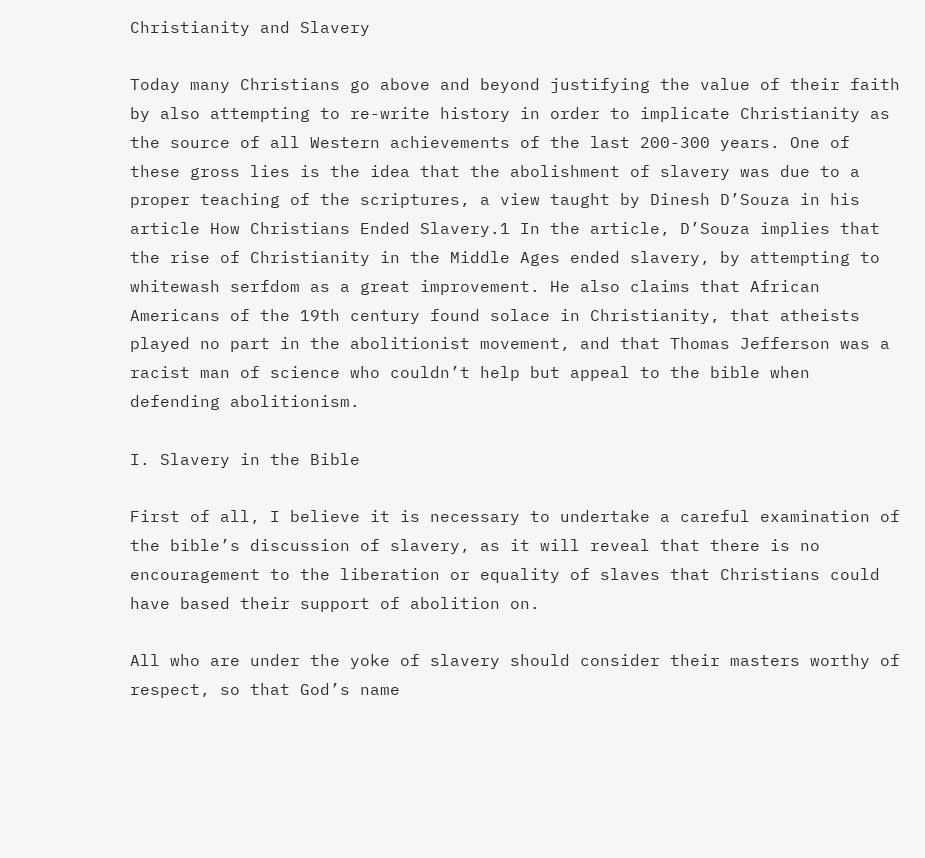Christianity and Slavery

Today many Christians go above and beyond justifying the value of their faith by also attempting to re-write history in order to implicate Christianity as the source of all Western achievements of the last 200-300 years. One of these gross lies is the idea that the abolishment of slavery was due to a proper teaching of the scriptures, a view taught by Dinesh D’Souza in his article How Christians Ended Slavery.1 In the article, D’Souza implies that the rise of Christianity in the Middle Ages ended slavery, by attempting to whitewash serfdom as a great improvement. He also claims that African Americans of the 19th century found solace in Christianity, that atheists played no part in the abolitionist movement, and that Thomas Jefferson was a racist man of science who couldn’t help but appeal to the bible when defending abolitionism.

I. Slavery in the Bible

First of all, I believe it is necessary to undertake a careful examination of the bible’s discussion of slavery, as it will reveal that there is no encouragement to the liberation or equality of slaves that Christians could have based their support of abolition on.

All who are under the yoke of slavery should consider their masters worthy of respect, so that God’s name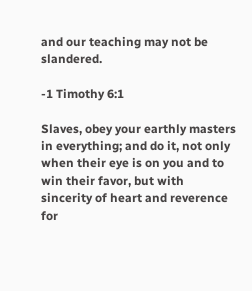and our teaching may not be slandered.

-1 Timothy 6:1

Slaves, obey your earthly masters in everything; and do it, not only when their eye is on you and to win their favor, but with sincerity of heart and reverence for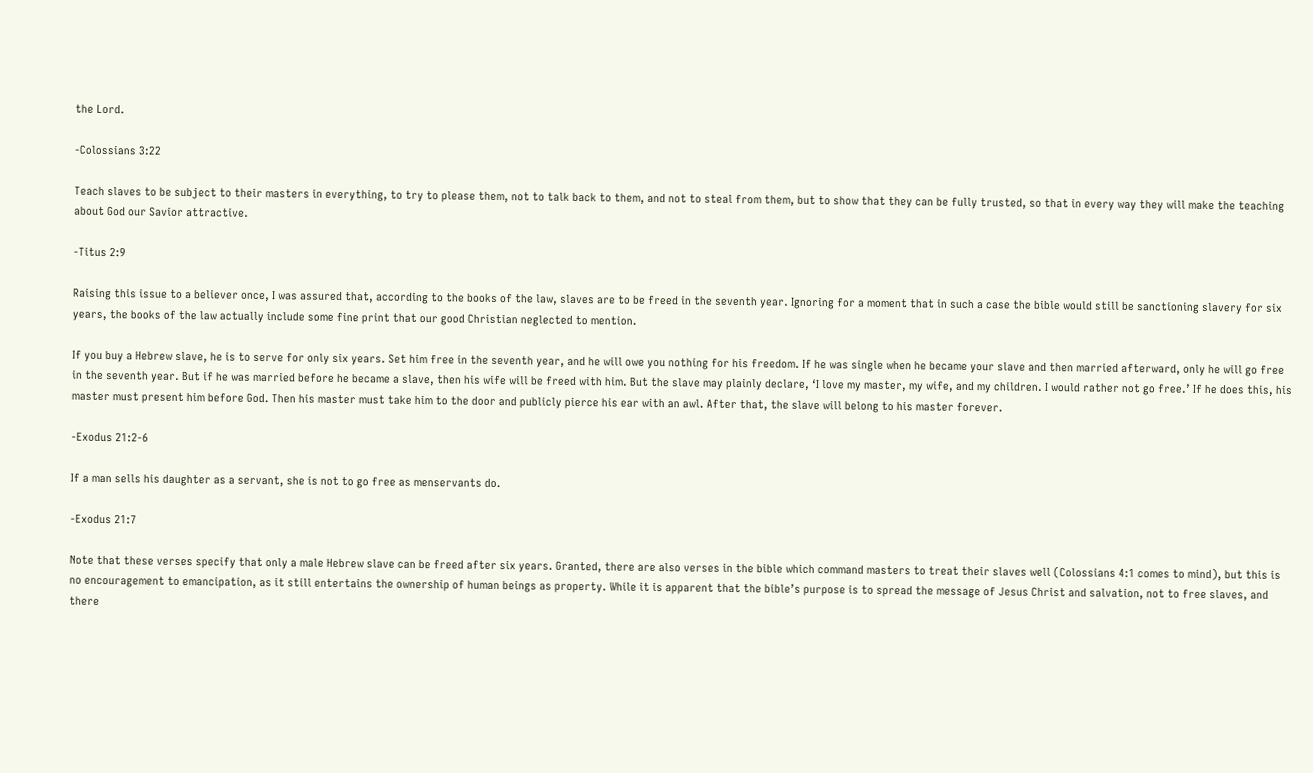the Lord.

-Colossians 3:22

Teach slaves to be subject to their masters in everything, to try to please them, not to talk back to them, and not to steal from them, but to show that they can be fully trusted, so that in every way they will make the teaching about God our Savior attractive.

-Titus 2:9

Raising this issue to a believer once, I was assured that, according to the books of the law, slaves are to be freed in the seventh year. Ignoring for a moment that in such a case the bible would still be sanctioning slavery for six years, the books of the law actually include some fine print that our good Christian neglected to mention.

If you buy a Hebrew slave, he is to serve for only six years. Set him free in the seventh year, and he will owe you nothing for his freedom. If he was single when he became your slave and then married afterward, only he will go free in the seventh year. But if he was married before he became a slave, then his wife will be freed with him. But the slave may plainly declare, ‘I love my master, my wife, and my children. I would rather not go free.’ If he does this, his master must present him before God. Then his master must take him to the door and publicly pierce his ear with an awl. After that, the slave will belong to his master forever.

-Exodus 21:2-6

If a man sells his daughter as a servant, she is not to go free as menservants do.

-Exodus 21:7

Note that these verses specify that only a male Hebrew slave can be freed after six years. Granted, there are also verses in the bible which command masters to treat their slaves well (Colossians 4:1 comes to mind), but this is no encouragement to emancipation, as it still entertains the ownership of human beings as property. While it is apparent that the bible’s purpose is to spread the message of Jesus Christ and salvation, not to free slaves, and there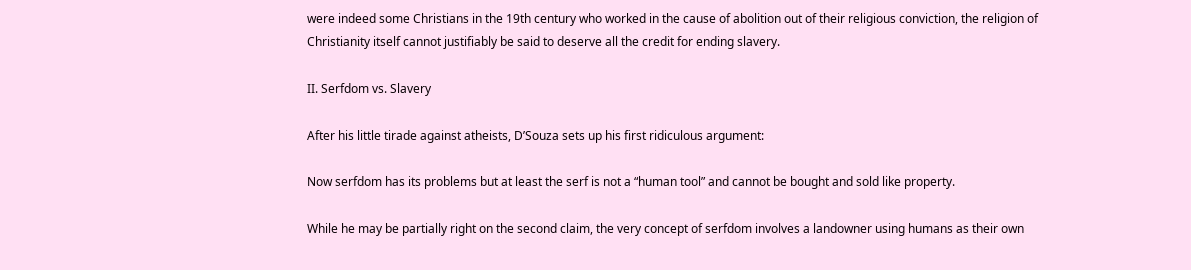were indeed some Christians in the 19th century who worked in the cause of abolition out of their religious conviction, the religion of Christianity itself cannot justifiably be said to deserve all the credit for ending slavery.

II. Serfdom vs. Slavery

After his little tirade against atheists, D’Souza sets up his first ridiculous argument:

Now serfdom has its problems but at least the serf is not a “human tool” and cannot be bought and sold like property.

While he may be partially right on the second claim, the very concept of serfdom involves a landowner using humans as their own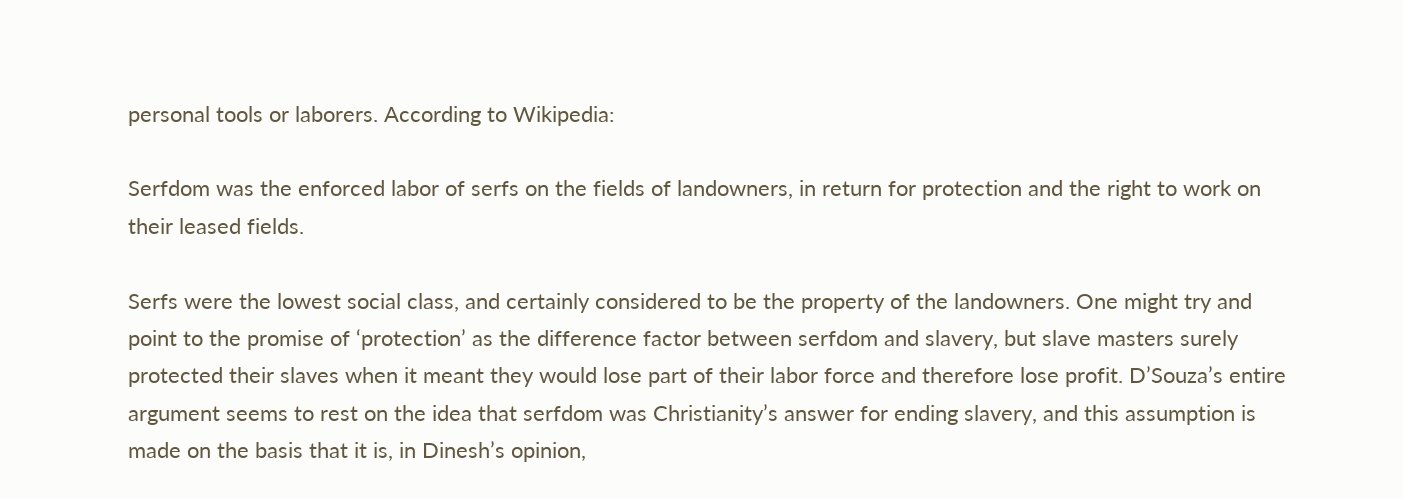personal tools or laborers. According to Wikipedia:

Serfdom was the enforced labor of serfs on the fields of landowners, in return for protection and the right to work on their leased fields.

Serfs were the lowest social class, and certainly considered to be the property of the landowners. One might try and point to the promise of ‘protection’ as the difference factor between serfdom and slavery, but slave masters surely protected their slaves when it meant they would lose part of their labor force and therefore lose profit. D’Souza’s entire argument seems to rest on the idea that serfdom was Christianity’s answer for ending slavery, and this assumption is made on the basis that it is, in Dinesh’s opinion,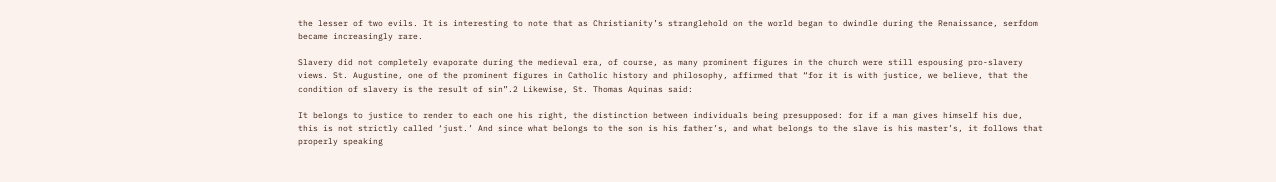the lesser of two evils. It is interesting to note that as Christianity’s stranglehold on the world began to dwindle during the Renaissance, serfdom became increasingly rare.

Slavery did not completely evaporate during the medieval era, of course, as many prominent figures in the church were still espousing pro-slavery views. St. Augustine, one of the prominent figures in Catholic history and philosophy, affirmed that “for it is with justice, we believe, that the condition of slavery is the result of sin”.2 Likewise, St. Thomas Aquinas said:

It belongs to justice to render to each one his right, the distinction between individuals being presupposed: for if a man gives himself his due, this is not strictly called ‘just.’ And since what belongs to the son is his father’s, and what belongs to the slave is his master’s, it follows that properly speaking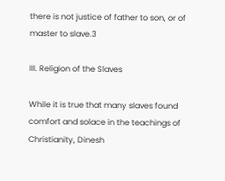there is not justice of father to son, or of master to slave.3

III. Religion of the Slaves

While it is true that many slaves found comfort and solace in the teachings of Christianity, Dinesh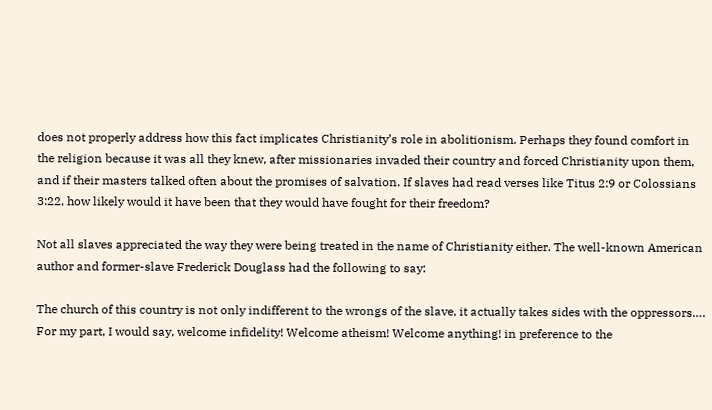does not properly address how this fact implicates Christianity’s role in abolitionism. Perhaps they found comfort in the religion because it was all they knew, after missionaries invaded their country and forced Christianity upon them, and if their masters talked often about the promises of salvation. If slaves had read verses like Titus 2:9 or Colossians 3:22, how likely would it have been that they would have fought for their freedom?

Not all slaves appreciated the way they were being treated in the name of Christianity either. The well-known American author and former-slave Frederick Douglass had the following to say:

The church of this country is not only indifferent to the wrongs of the slave, it actually takes sides with the oppressors…. For my part, I would say, welcome infidelity! Welcome atheism! Welcome anything! in preference to the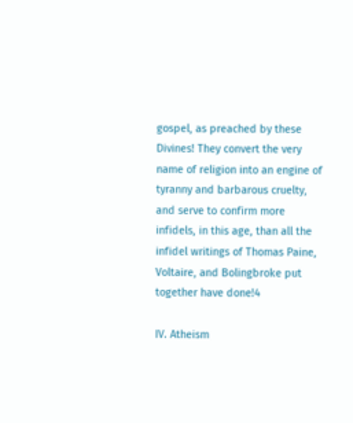gospel, as preached by these Divines! They convert the very name of religion into an engine of tyranny and barbarous cruelty, and serve to confirm more infidels, in this age, than all the infidel writings of Thomas Paine, Voltaire, and Bolingbroke put together have done!4

IV. Atheism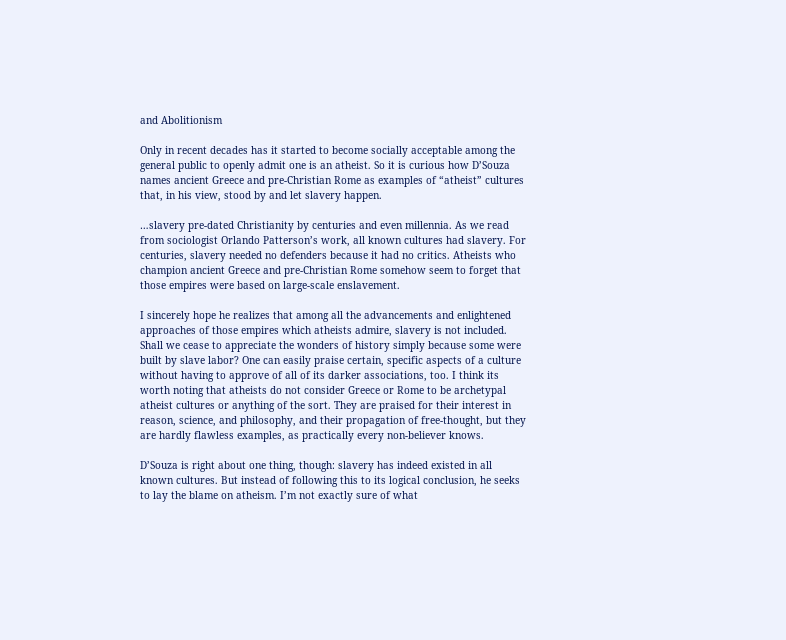and Abolitionism

Only in recent decades has it started to become socially acceptable among the general public to openly admit one is an atheist. So it is curious how D’Souza names ancient Greece and pre-Christian Rome as examples of “atheist” cultures that, in his view, stood by and let slavery happen.

…slavery pre-dated Christianity by centuries and even millennia. As we read from sociologist Orlando Patterson’s work, all known cultures had slavery. For centuries, slavery needed no defenders because it had no critics. Atheists who champion ancient Greece and pre-Christian Rome somehow seem to forget that those empires were based on large-scale enslavement.

I sincerely hope he realizes that among all the advancements and enlightened approaches of those empires which atheists admire, slavery is not included. Shall we cease to appreciate the wonders of history simply because some were built by slave labor? One can easily praise certain, specific aspects of a culture without having to approve of all of its darker associations, too. I think its worth noting that atheists do not consider Greece or Rome to be archetypal atheist cultures or anything of the sort. They are praised for their interest in reason, science, and philosophy, and their propagation of free-thought, but they are hardly flawless examples, as practically every non-believer knows.

D’Souza is right about one thing, though: slavery has indeed existed in all known cultures. But instead of following this to its logical conclusion, he seeks to lay the blame on atheism. I’m not exactly sure of what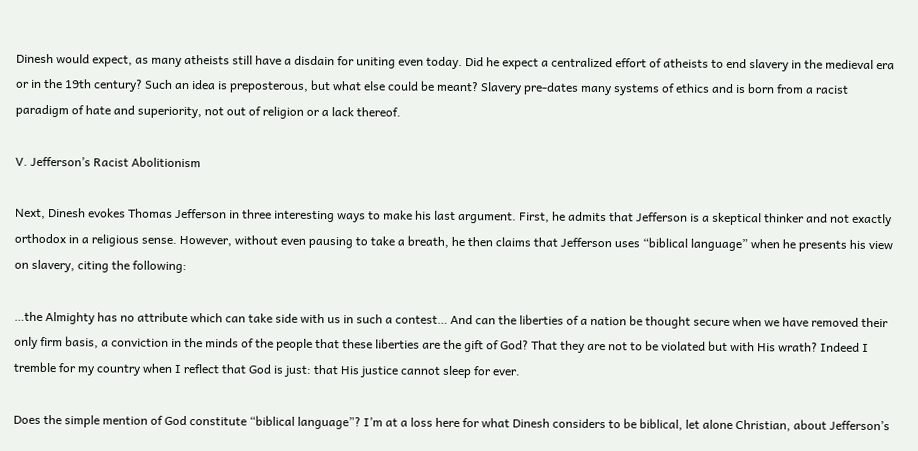Dinesh would expect, as many atheists still have a disdain for uniting even today. Did he expect a centralized effort of atheists to end slavery in the medieval era or in the 19th century? Such an idea is preposterous, but what else could be meant? Slavery pre-dates many systems of ethics and is born from a racist paradigm of hate and superiority, not out of religion or a lack thereof.

V. Jefferson’s Racist Abolitionism

Next, Dinesh evokes Thomas Jefferson in three interesting ways to make his last argument. First, he admits that Jefferson is a skeptical thinker and not exactly orthodox in a religious sense. However, without even pausing to take a breath, he then claims that Jefferson uses “biblical language” when he presents his view on slavery, citing the following:

…the Almighty has no attribute which can take side with us in such a contest… And can the liberties of a nation be thought secure when we have removed their only firm basis, a conviction in the minds of the people that these liberties are the gift of God? That they are not to be violated but with His wrath? Indeed I tremble for my country when I reflect that God is just: that His justice cannot sleep for ever.

Does the simple mention of God constitute “biblical language”? I’m at a loss here for what Dinesh considers to be biblical, let alone Christian, about Jefferson’s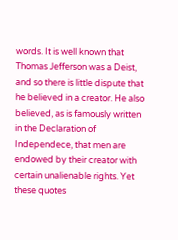words. It is well known that Thomas Jefferson was a Deist, and so there is little dispute that he believed in a creator. He also believed, as is famously written in the Declaration of Independece, that men are endowed by their creator with certain unalienable rights. Yet these quotes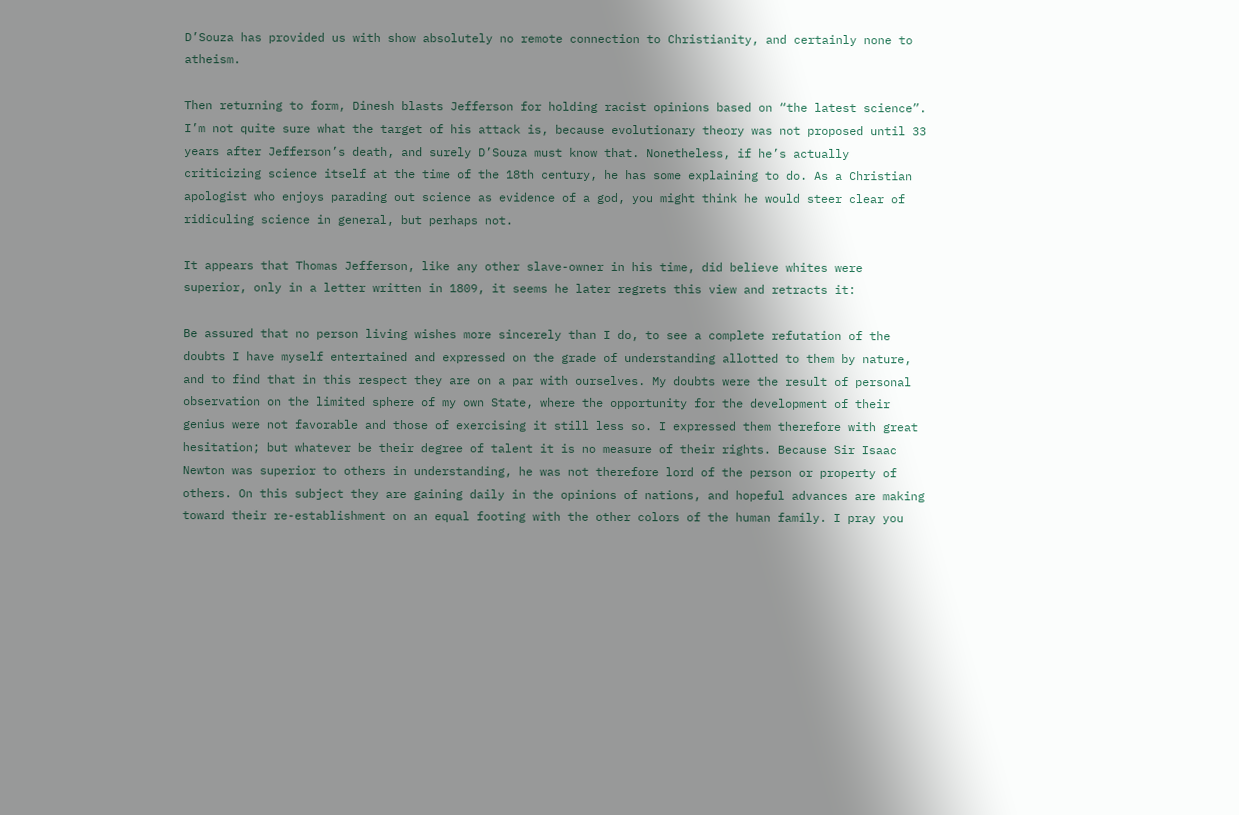D’Souza has provided us with show absolutely no remote connection to Christianity, and certainly none to atheism.

Then returning to form, Dinesh blasts Jefferson for holding racist opinions based on “the latest science”. I’m not quite sure what the target of his attack is, because evolutionary theory was not proposed until 33 years after Jefferson’s death, and surely D’Souza must know that. Nonetheless, if he’s actually criticizing science itself at the time of the 18th century, he has some explaining to do. As a Christian apologist who enjoys parading out science as evidence of a god, you might think he would steer clear of ridiculing science in general, but perhaps not.

It appears that Thomas Jefferson, like any other slave-owner in his time, did believe whites were superior, only in a letter written in 1809, it seems he later regrets this view and retracts it:

Be assured that no person living wishes more sincerely than I do, to see a complete refutation of the doubts I have myself entertained and expressed on the grade of understanding allotted to them by nature, and to find that in this respect they are on a par with ourselves. My doubts were the result of personal observation on the limited sphere of my own State, where the opportunity for the development of their genius were not favorable and those of exercising it still less so. I expressed them therefore with great hesitation; but whatever be their degree of talent it is no measure of their rights. Because Sir Isaac Newton was superior to others in understanding, he was not therefore lord of the person or property of others. On this subject they are gaining daily in the opinions of nations, and hopeful advances are making toward their re-establishment on an equal footing with the other colors of the human family. I pray you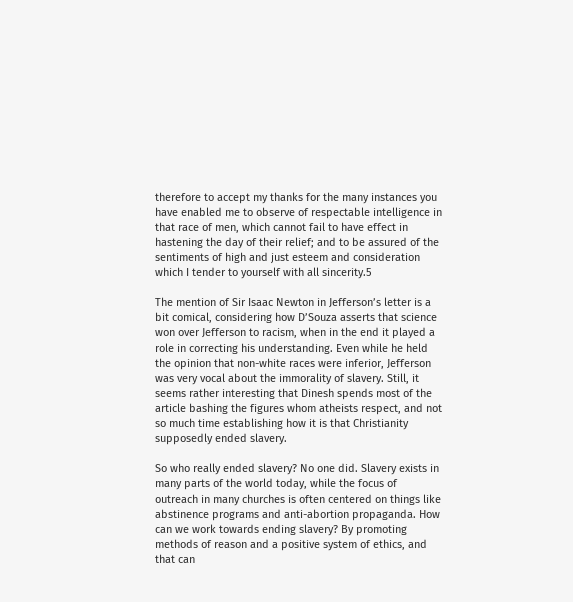therefore to accept my thanks for the many instances you have enabled me to observe of respectable intelligence in that race of men, which cannot fail to have effect in hastening the day of their relief; and to be assured of the sentiments of high and just esteem and consideration which I tender to yourself with all sincerity.5

The mention of Sir Isaac Newton in Jefferson’s letter is a bit comical, considering how D’Souza asserts that science won over Jefferson to racism, when in the end it played a role in correcting his understanding. Even while he held the opinion that non-white races were inferior, Jefferson was very vocal about the immorality of slavery. Still, it seems rather interesting that Dinesh spends most of the article bashing the figures whom atheists respect, and not so much time establishing how it is that Christianity supposedly ended slavery.

So who really ended slavery? No one did. Slavery exists in many parts of the world today, while the focus of outreach in many churches is often centered on things like abstinence programs and anti-abortion propaganda. How can we work towards ending slavery? By promoting methods of reason and a positive system of ethics, and that can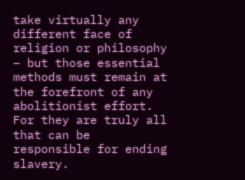take virtually any different face of religion or philosophy – but those essential methods must remain at the forefront of any abolitionist effort. For they are truly all that can be responsible for ending slavery.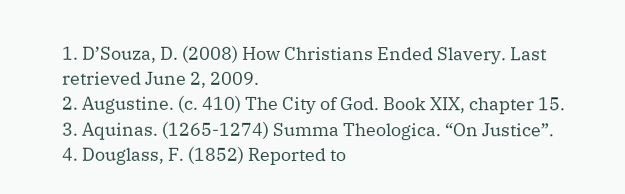1. D’Souza, D. (2008) How Christians Ended Slavery. Last retrieved June 2, 2009.
2. Augustine. (c. 410) The City of God. Book XIX, chapter 15.
3. Aquinas. (1265-1274) Summa Theologica. “On Justice”.
4. Douglass, F. (1852) Reported to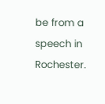be from a speech in Rochester.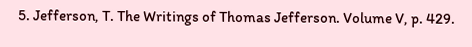5. Jefferson, T. The Writings of Thomas Jefferson. Volume V, p. 429.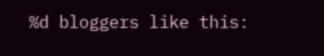%d bloggers like this: